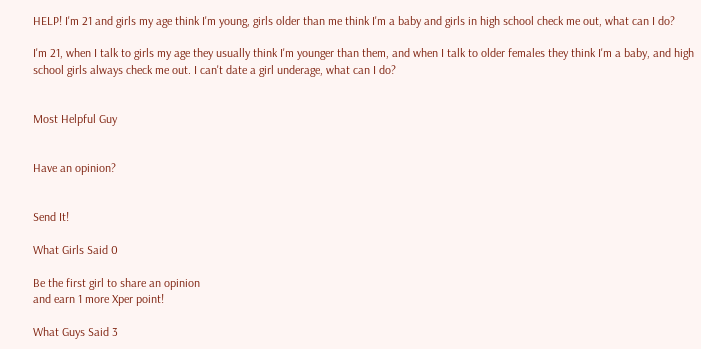HELP! I'm 21 and girls my age think I'm young, girls older than me think I'm a baby and girls in high school check me out, what can I do?

I'm 21, when I talk to girls my age they usually think I'm younger than them, and when I talk to older females they think I'm a baby, and high school girls always check me out. I can't date a girl underage, what can I do?


Most Helpful Guy


Have an opinion?


Send It!

What Girls Said 0

Be the first girl to share an opinion
and earn 1 more Xper point!

What Guys Said 3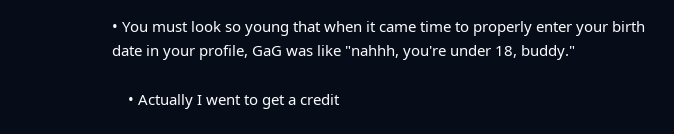• You must look so young that when it came time to properly enter your birth date in your profile, GaG was like "nahhh, you're under 18, buddy."

    • Actually I went to get a credit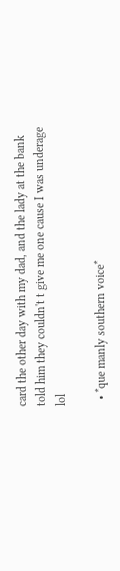card the other day with my dad, and the lady at the bank told him they couldn't t give me one cause I was underage lol

  • *que manly southern voice*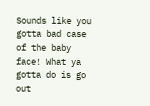Sounds like you gotta bad case of the baby face! What ya gotta do is go out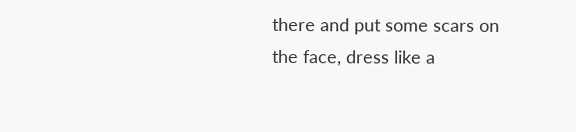there and put some scars on the face, dress like a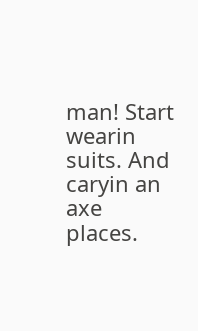man! Start wearin suits. And caryin an axe places.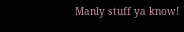Manly stuff ya know!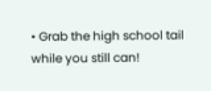• Grab the high school tail while you still can!